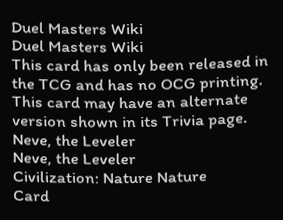Duel Masters Wiki
Duel Masters Wiki
This card has only been released in the TCG and has no OCG printing.
This card may have an alternate version shown in its Trivia page.
Neve, the Leveler
Neve, the Leveler
Civilization: Nature Nature
Card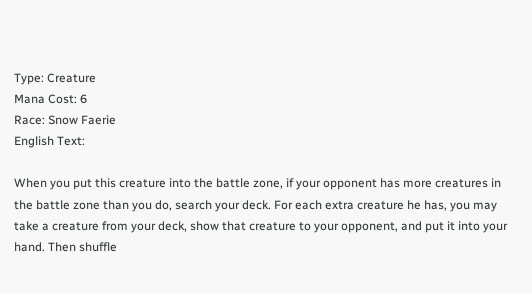Type: Creature
Mana Cost: 6
Race: Snow Faerie
English Text:

When you put this creature into the battle zone, if your opponent has more creatures in the battle zone than you do, search your deck. For each extra creature he has, you may take a creature from your deck, show that creature to your opponent, and put it into your hand. Then shuffle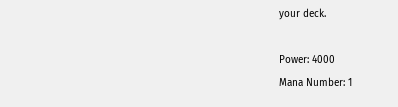your deck.

Power: 4000
Mana Number: 1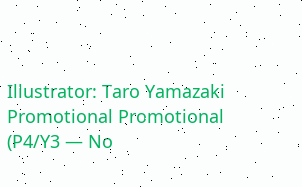Illustrator: Taro Yamazaki
Promotional Promotional
(P4/Y3 — No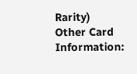Rarity)
Other Card Information: